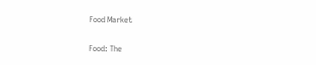Food Market

Food: The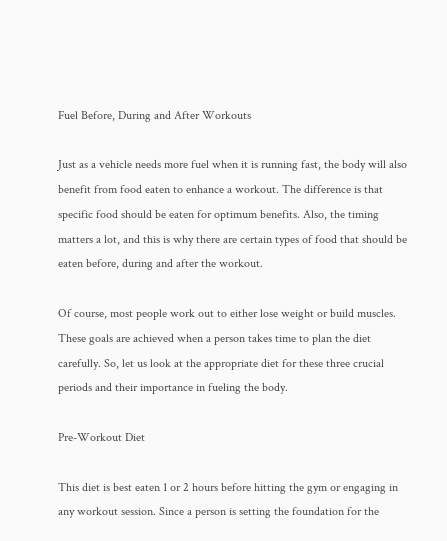Fuel Before, During and After Workouts

Just as a vehicle needs more fuel when it is running fast, the body will also benefit from food eaten to enhance a workout. The difference is that specific food should be eaten for optimum benefits. Also, the timing matters a lot, and this is why there are certain types of food that should be eaten before, during and after the workout.

Of course, most people work out to either lose weight or build muscles. These goals are achieved when a person takes time to plan the diet carefully. So, let us look at the appropriate diet for these three crucial periods and their importance in fueling the body.

Pre-Workout Diet

This diet is best eaten 1 or 2 hours before hitting the gym or engaging in any workout session. Since a person is setting the foundation for the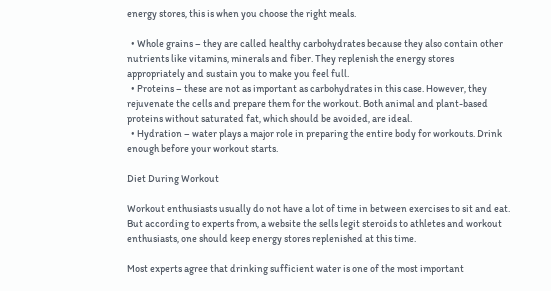energy stores, this is when you choose the right meals.

  • Whole grains – they are called healthy carbohydrates because they also contain other nutrients like vitamins, minerals and fiber. They replenish the energy stores appropriately and sustain you to make you feel full.
  • Proteins – these are not as important as carbohydrates in this case. However, they rejuvenate the cells and prepare them for the workout. Both animal and plant-based proteins without saturated fat, which should be avoided, are ideal.
  • Hydration – water plays a major role in preparing the entire body for workouts. Drink enough before your workout starts.

Diet During Workout

Workout enthusiasts usually do not have a lot of time in between exercises to sit and eat. But according to experts from, a website the sells legit steroids to athletes and workout enthusiasts, one should keep energy stores replenished at this time.

Most experts agree that drinking sufficient water is one of the most important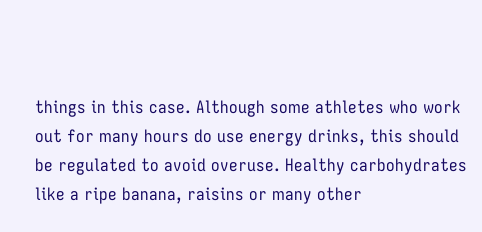things in this case. Although some athletes who work out for many hours do use energy drinks, this should be regulated to avoid overuse. Healthy carbohydrates like a ripe banana, raisins or many other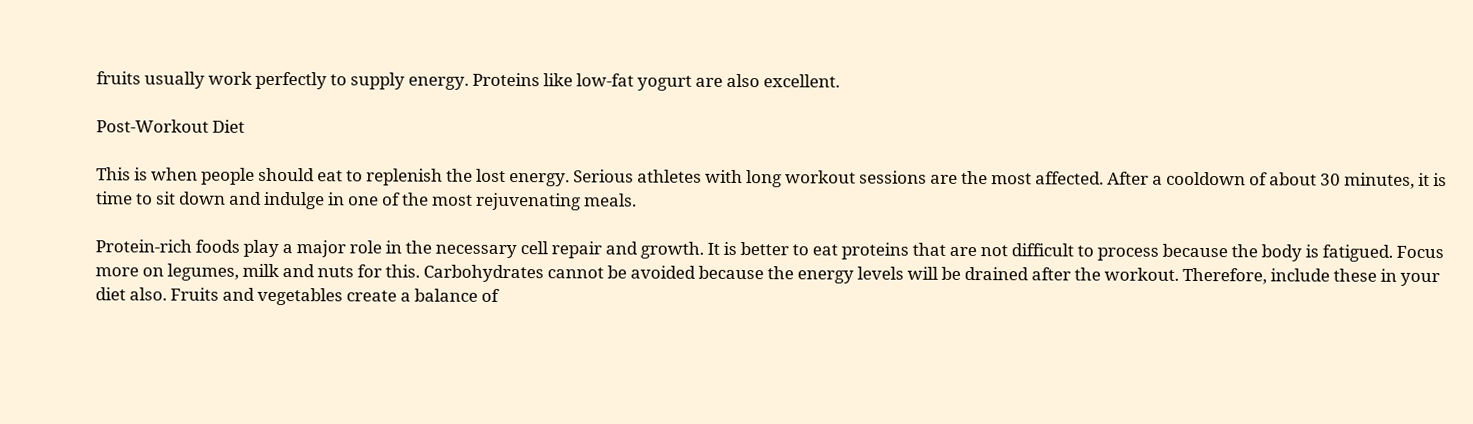fruits usually work perfectly to supply energy. Proteins like low-fat yogurt are also excellent.

Post-Workout Diet

This is when people should eat to replenish the lost energy. Serious athletes with long workout sessions are the most affected. After a cooldown of about 30 minutes, it is time to sit down and indulge in one of the most rejuvenating meals.

Protein-rich foods play a major role in the necessary cell repair and growth. It is better to eat proteins that are not difficult to process because the body is fatigued. Focus more on legumes, milk and nuts for this. Carbohydrates cannot be avoided because the energy levels will be drained after the workout. Therefore, include these in your diet also. Fruits and vegetables create a balance of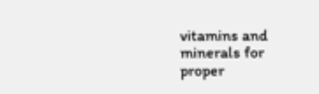vitamins and minerals for proper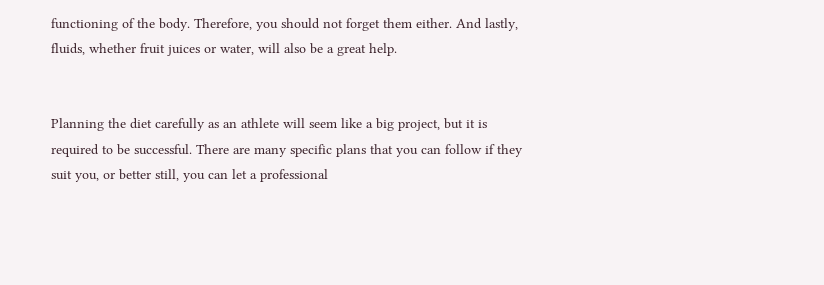functioning of the body. Therefore, you should not forget them either. And lastly, fluids, whether fruit juices or water, will also be a great help.


Planning the diet carefully as an athlete will seem like a big project, but it is required to be successful. There are many specific plans that you can follow if they suit you, or better still, you can let a professional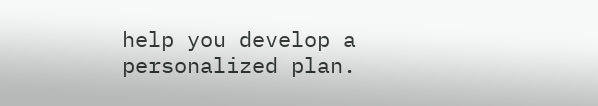help you develop a personalized plan.